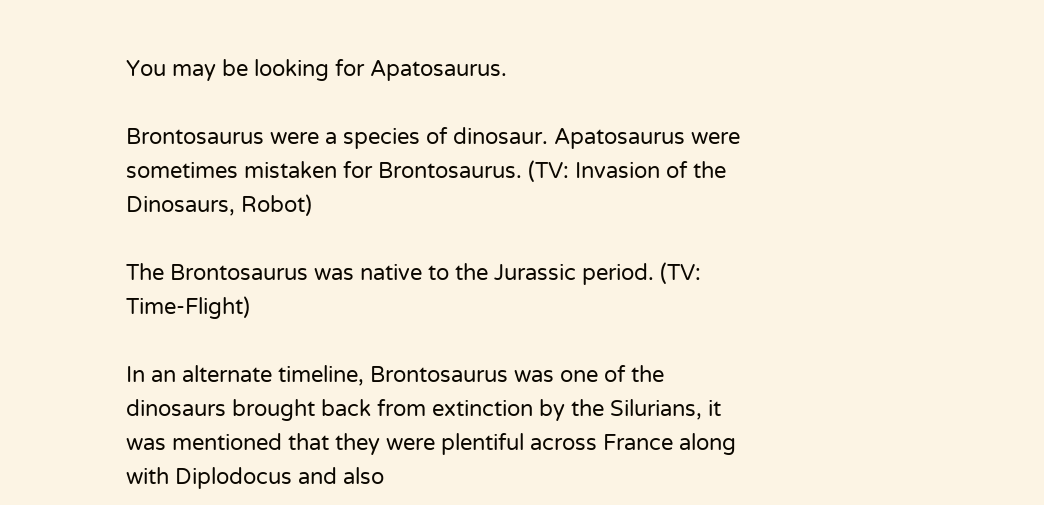You may be looking for Apatosaurus.

Brontosaurus were a species of dinosaur. Apatosaurus were sometimes mistaken for Brontosaurus. (TV: Invasion of the Dinosaurs, Robot)

The Brontosaurus was native to the Jurassic period. (TV: Time-Flight)

In an alternate timeline, Brontosaurus was one of the dinosaurs brought back from extinction by the Silurians, it was mentioned that they were plentiful across France along with Diplodocus and also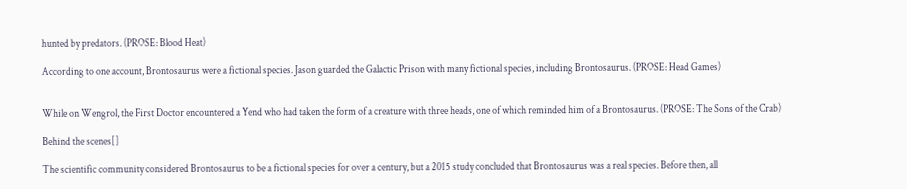hunted by predators. (PROSE: Blood Heat)

According to one account, Brontosaurus were a fictional species. Jason guarded the Galactic Prison with many fictional species, including Brontosaurus. (PROSE: Head Games)


While on Wengrol, the First Doctor encountered a Yend who had taken the form of a creature with three heads, one of which reminded him of a Brontosaurus. (PROSE: The Sons of the Crab)

Behind the scenes[]

The scientific community considered Brontosaurus to be a fictional species for over a century, but a 2015 study concluded that Brontosaurus was a real species. Before then, all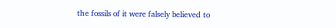the fossils of it were falsely believed to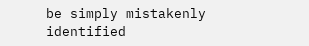be simply mistakenly identified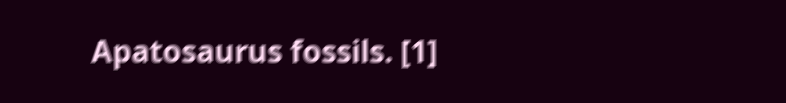Apatosaurus fossils. [1]